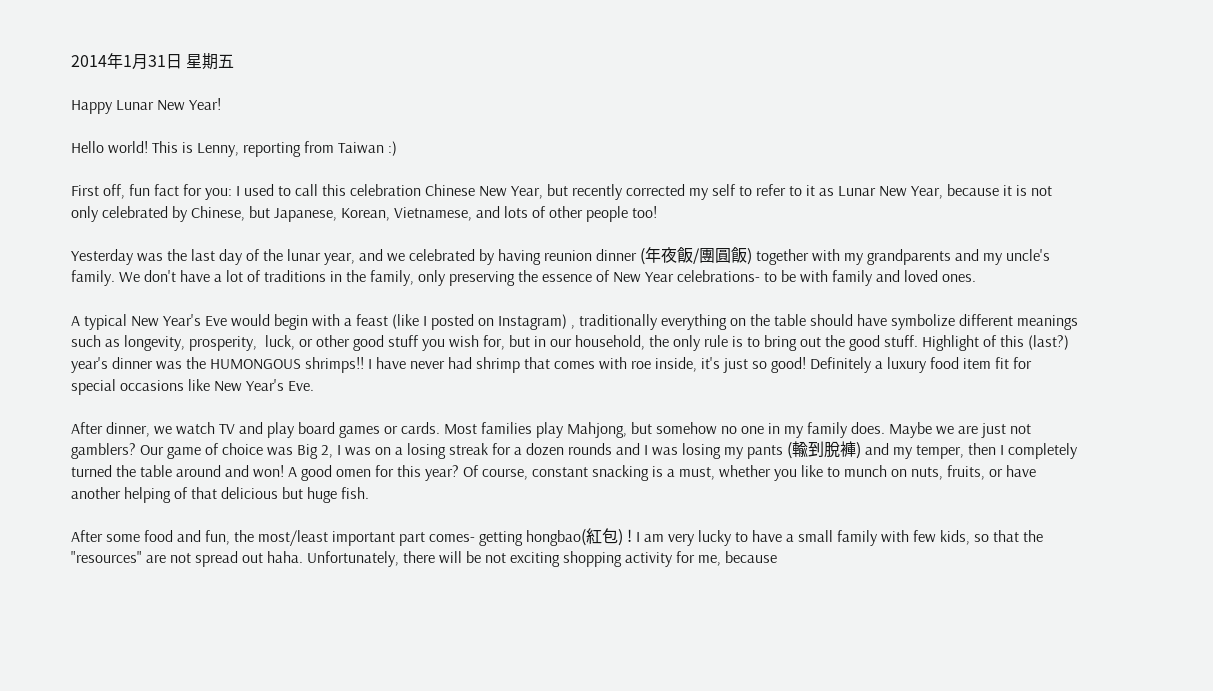2014年1月31日 星期五

Happy Lunar New Year!

Hello world! This is Lenny, reporting from Taiwan :)

First off, fun fact for you: I used to call this celebration Chinese New Year, but recently corrected my self to refer to it as Lunar New Year, because it is not only celebrated by Chinese, but Japanese, Korean, Vietnamese, and lots of other people too!

Yesterday was the last day of the lunar year, and we celebrated by having reunion dinner (年夜飯/團圓飯) together with my grandparents and my uncle's family. We don't have a lot of traditions in the family, only preserving the essence of New Year celebrations- to be with family and loved ones.

A typical New Year's Eve would begin with a feast (like I posted on Instagram) , traditionally everything on the table should have symbolize different meanings such as longevity, prosperity,  luck, or other good stuff you wish for, but in our household, the only rule is to bring out the good stuff. Highlight of this (last?) year's dinner was the HUMONGOUS shrimps!! I have never had shrimp that comes with roe inside, it's just so good! Definitely a luxury food item fit for special occasions like New Year's Eve.

After dinner, we watch TV and play board games or cards. Most families play Mahjong, but somehow no one in my family does. Maybe we are just not gamblers? Our game of choice was Big 2, I was on a losing streak for a dozen rounds and I was losing my pants (輸到脫褲) and my temper, then I completely turned the table around and won! A good omen for this year? Of course, constant snacking is a must, whether you like to munch on nuts, fruits, or have another helping of that delicious but huge fish.

After some food and fun, the most/least important part comes- getting hongbao(紅包) ! I am very lucky to have a small family with few kids, so that the "resources" are not spread out haha. Unfortunately, there will be not exciting shopping activity for me, because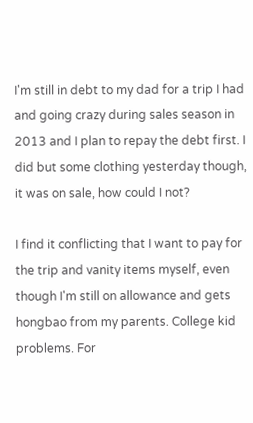I'm still in debt to my dad for a trip I had and going crazy during sales season in 2013 and I plan to repay the debt first. I did but some clothing yesterday though, it was on sale, how could I not?

I find it conflicting that I want to pay for the trip and vanity items myself, even though I'm still on allowance and gets hongbao from my parents. College kid problems. For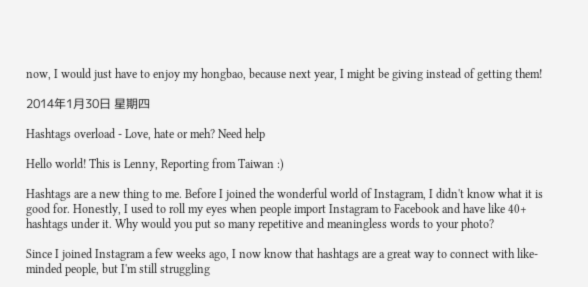now, I would just have to enjoy my hongbao, because next year, I might be giving instead of getting them!

2014年1月30日 星期四

Hashtags overload - Love, hate or meh? Need help

Hello world! This is Lenny, Reporting from Taiwan :)

Hashtags are a new thing to me. Before I joined the wonderful world of Instagram, I didn't know what it is good for. Honestly, I used to roll my eyes when people import Instagram to Facebook and have like 40+ hashtags under it. Why would you put so many repetitive and meaningless words to your photo?

Since I joined Instagram a few weeks ago, I now know that hashtags are a great way to connect with like-minded people, but I'm still struggling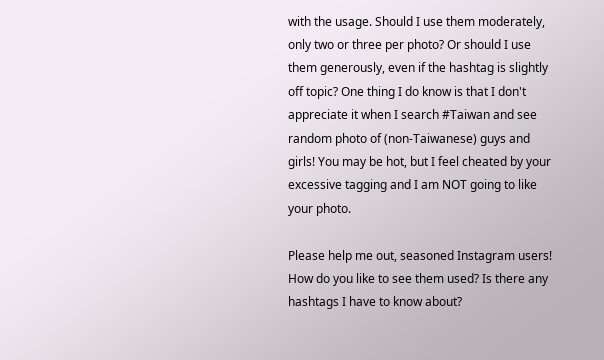with the usage. Should I use them moderately, only two or three per photo? Or should I use them generously, even if the hashtag is slightly off topic? One thing I do know is that I don't appreciate it when I search #Taiwan and see random photo of (non-Taiwanese) guys and girls! You may be hot, but I feel cheated by your excessive tagging and I am NOT going to like your photo.

Please help me out, seasoned Instagram users! How do you like to see them used? Is there any hashtags I have to know about?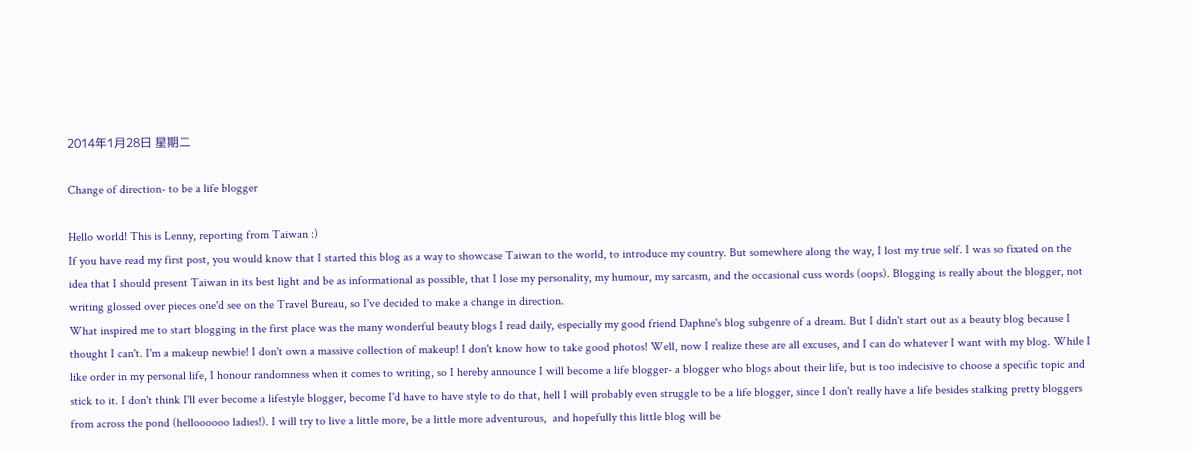2014年1月28日 星期二

Change of direction- to be a life blogger

Hello world! This is Lenny, reporting from Taiwan :)
If you have read my first post, you would know that I started this blog as a way to showcase Taiwan to the world, to introduce my country. But somewhere along the way, I lost my true self. I was so fixated on the idea that I should present Taiwan in its best light and be as informational as possible, that I lose my personality, my humour, my sarcasm, and the occasional cuss words (oops). Blogging is really about the blogger, not writing glossed over pieces one'd see on the Travel Bureau, so I've decided to make a change in direction.
What inspired me to start blogging in the first place was the many wonderful beauty blogs I read daily, especially my good friend Daphne's blog subgenre of a dream. But I didn't start out as a beauty blog because I thought I can't. I'm a makeup newbie! I don't own a massive collection of makeup! I don't know how to take good photos! Well, now I realize these are all excuses, and I can do whatever I want with my blog. While I like order in my personal life, I honour randomness when it comes to writing, so I hereby announce I will become a life blogger- a blogger who blogs about their life, but is too indecisive to choose a specific topic and stick to it. I don't think I'll ever become a lifestyle blogger, become I'd have to have style to do that, hell I will probably even struggle to be a life blogger, since I don't really have a life besides stalking pretty bloggers from across the pond (helloooooo ladies!). I will try to live a little more, be a little more adventurous,  and hopefully this little blog will be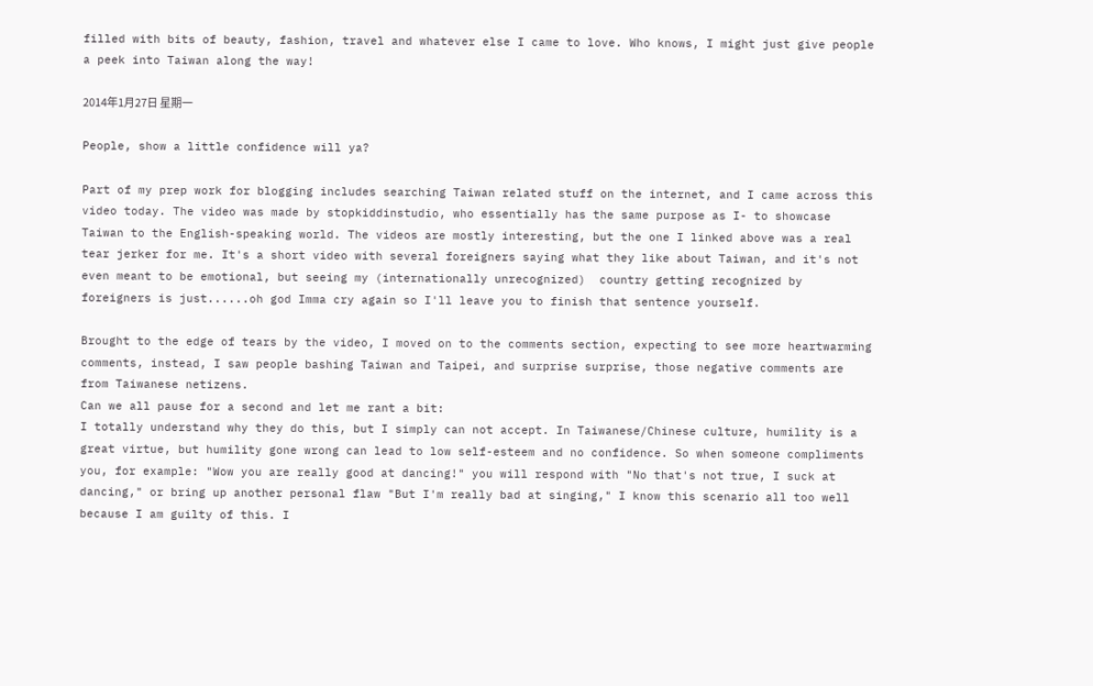filled with bits of beauty, fashion, travel and whatever else I came to love. Who knows, I might just give people a peek into Taiwan along the way!

2014年1月27日 星期一

People, show a little confidence will ya?

Part of my prep work for blogging includes searching Taiwan related stuff on the internet, and I came across this video today. The video was made by stopkiddinstudio, who essentially has the same purpose as I- to showcase Taiwan to the English-speaking world. The videos are mostly interesting, but the one I linked above was a real tear jerker for me. It's a short video with several foreigners saying what they like about Taiwan, and it's not even meant to be emotional, but seeing my (internationally unrecognized)  country getting recognized by foreigners is just......oh god Imma cry again so I'll leave you to finish that sentence yourself.

Brought to the edge of tears by the video, I moved on to the comments section, expecting to see more heartwarming comments, instead, I saw people bashing Taiwan and Taipei, and surprise surprise, those negative comments are from Taiwanese netizens.
Can we all pause for a second and let me rant a bit:
I totally understand why they do this, but I simply can not accept. In Taiwanese/Chinese culture, humility is a great virtue, but humility gone wrong can lead to low self-esteem and no confidence. So when someone compliments you, for example: "Wow you are really good at dancing!" you will respond with "No that's not true, I suck at dancing," or bring up another personal flaw "But I'm really bad at singing," I know this scenario all too well because I am guilty of this. I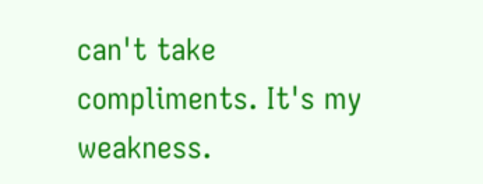can't take compliments. It's my weakness.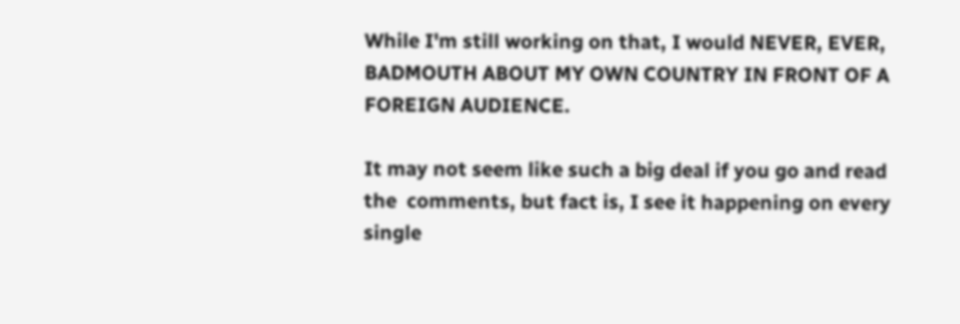While I'm still working on that, I would NEVER, EVER, BADMOUTH ABOUT MY OWN COUNTRY IN FRONT OF A FOREIGN AUDIENCE.

It may not seem like such a big deal if you go and read the  comments, but fact is, I see it happening on every single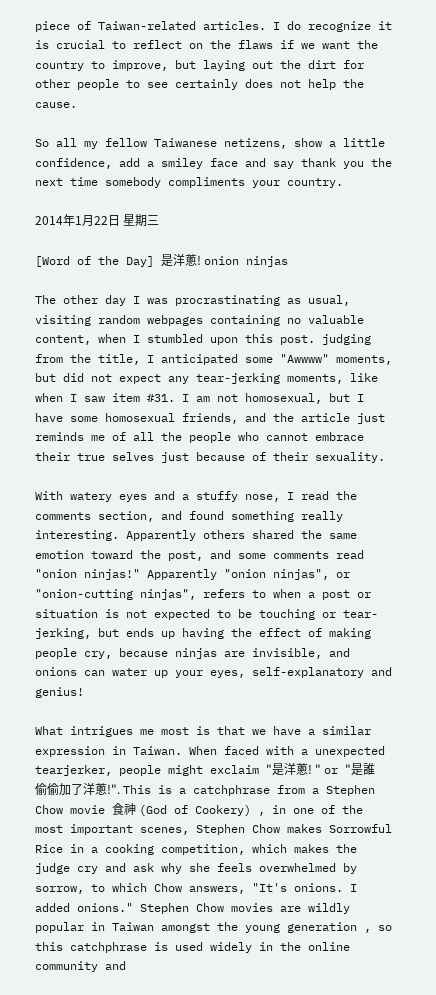piece of Taiwan-related articles. I do recognize it is crucial to reflect on the flaws if we want the country to improve, but laying out the dirt for other people to see certainly does not help the cause.

So all my fellow Taiwanese netizens, show a little confidence, add a smiley face and say thank you the next time somebody compliments your country.

2014年1月22日 星期三

[Word of the Day] 是洋蔥! onion ninjas

The other day I was procrastinating as usual, visiting random webpages containing no valuable content, when I stumbled upon this post. judging from the title, I anticipated some "Awwww" moments, but did not expect any tear-jerking moments, like when I saw item #31. I am not homosexual, but I have some homosexual friends, and the article just reminds me of all the people who cannot embrace their true selves just because of their sexuality.

With watery eyes and a stuffy nose, I read the comments section, and found something really interesting. Apparently others shared the same emotion toward the post, and some comments read "onion ninjas!" Apparently "onion ninjas", or "onion-cutting ninjas", refers to when a post or situation is not expected to be touching or tear-jerking, but ends up having the effect of making people cry, because ninjas are invisible, and onions can water up your eyes, self-explanatory and genius!

What intrigues me most is that we have a similar expression in Taiwan. When faced with a unexpected tearjerker, people might exclaim "是洋蔥! " or "是誰偷偷加了洋蔥!". This is a catchphrase from a Stephen Chow movie 食神 (God of Cookery) , in one of the most important scenes, Stephen Chow makes Sorrowful Rice in a cooking competition, which makes the judge cry and ask why she feels overwhelmed by sorrow, to which Chow answers, "It's onions. I added onions." Stephen Chow movies are wildly popular in Taiwan amongst the young generation , so this catchphrase is used widely in the online community and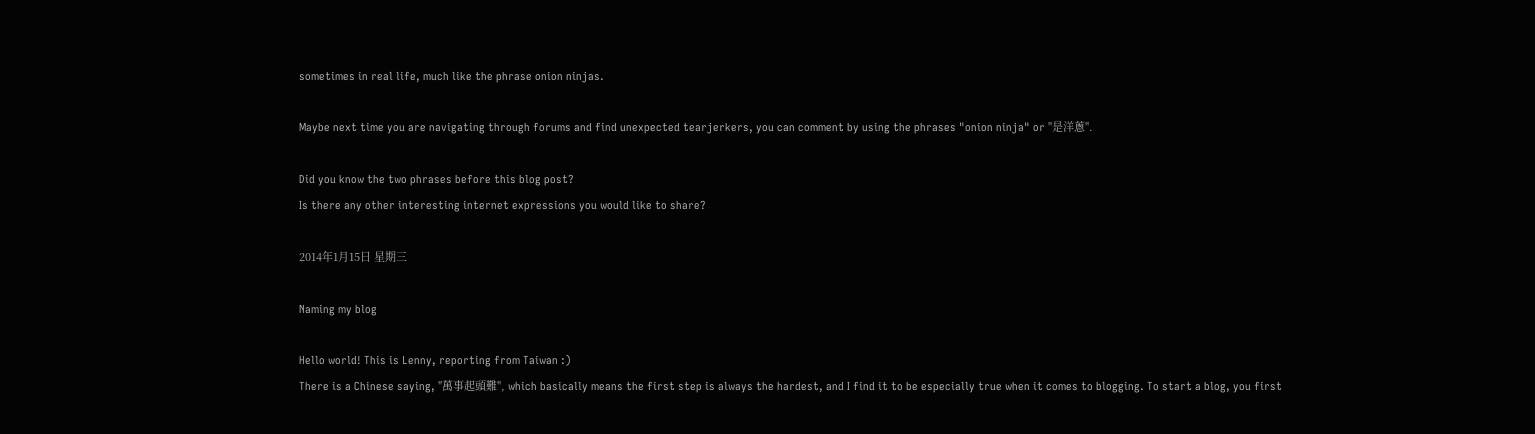sometimes in real life, much like the phrase onion ninjas.

Maybe next time you are navigating through forums and find unexpected tearjerkers, you can comment by using the phrases "onion ninja" or "是洋蔥".

Did you know the two phrases before this blog post?
Is there any other interesting internet expressions you would like to share?

2014年1月15日 星期三

Naming my blog

Hello world! This is Lenny, reporting from Taiwan :)
There is a Chinese saying, "萬事起頭難", which basically means the first step is always the hardest, and I find it to be especially true when it comes to blogging. To start a blog, you first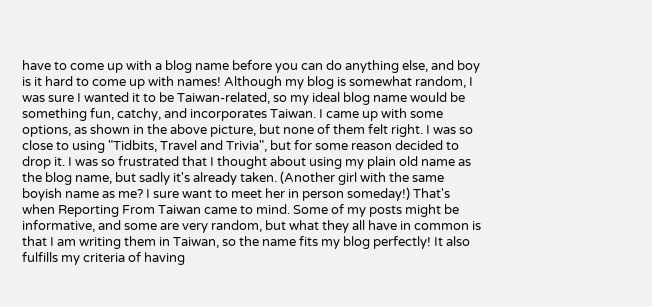have to come up with a blog name before you can do anything else, and boy is it hard to come up with names! Although my blog is somewhat random, I was sure I wanted it to be Taiwan-related, so my ideal blog name would be something fun, catchy, and incorporates Taiwan. I came up with some options, as shown in the above picture, but none of them felt right. I was so close to using "Tidbits, Travel and Trivia", but for some reason decided to drop it. I was so frustrated that I thought about using my plain old name as the blog name, but sadly it's already taken. (Another girl with the same boyish name as me? I sure want to meet her in person someday!) That's when Reporting From Taiwan came to mind. Some of my posts might be informative, and some are very random, but what they all have in common is that I am writing them in Taiwan, so the name fits my blog perfectly! It also fulfills my criteria of having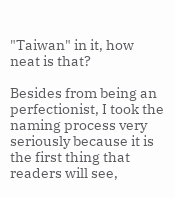"Taiwan" in it, how neat is that?

Besides from being an perfectionist, I took the naming process very seriously because it is the first thing that readers will see,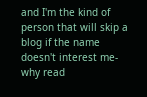and I'm the kind of person that will skip a blog if the name doesn't interest me- why read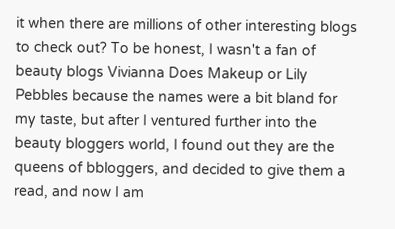it when there are millions of other interesting blogs to check out? To be honest, I wasn't a fan of beauty blogs Vivianna Does Makeup or Lily Pebbles because the names were a bit bland for my taste, but after I ventured further into the beauty bloggers world, I found out they are the queens of bbloggers, and decided to give them a read, and now I am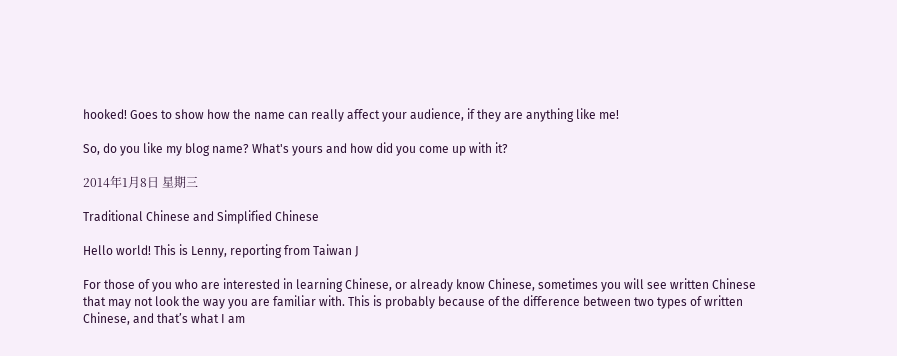hooked! Goes to show how the name can really affect your audience, if they are anything like me!

So, do you like my blog name? What's yours and how did you come up with it?

2014年1月8日 星期三

Traditional Chinese and Simplified Chinese

Hello world! This is Lenny, reporting from Taiwan J

For those of you who are interested in learning Chinese, or already know Chinese, sometimes you will see written Chinese that may not look the way you are familiar with. This is probably because of the difference between two types of written Chinese, and that’s what I am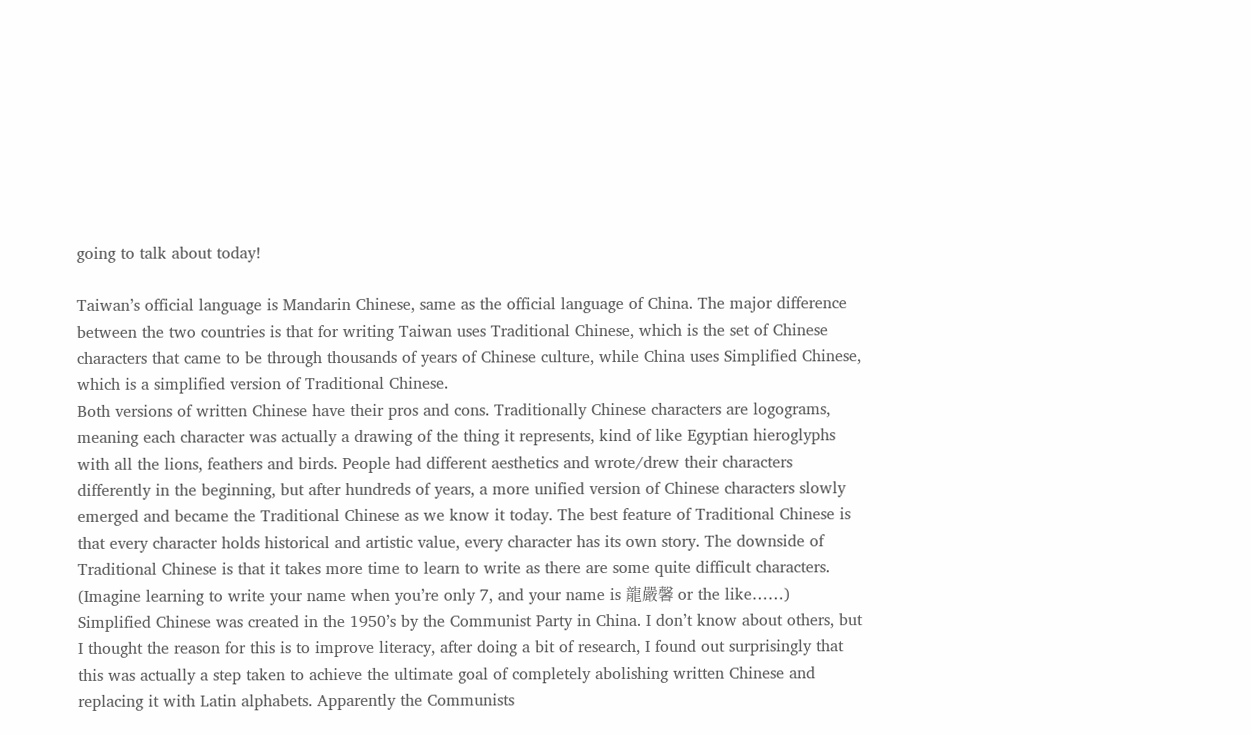going to talk about today!

Taiwan’s official language is Mandarin Chinese, same as the official language of China. The major difference between the two countries is that for writing Taiwan uses Traditional Chinese, which is the set of Chinese characters that came to be through thousands of years of Chinese culture, while China uses Simplified Chinese, which is a simplified version of Traditional Chinese.
Both versions of written Chinese have their pros and cons. Traditionally Chinese characters are logograms, meaning each character was actually a drawing of the thing it represents, kind of like Egyptian hieroglyphs with all the lions, feathers and birds. People had different aesthetics and wrote/drew their characters differently in the beginning, but after hundreds of years, a more unified version of Chinese characters slowly emerged and became the Traditional Chinese as we know it today. The best feature of Traditional Chinese is that every character holds historical and artistic value, every character has its own story. The downside of Traditional Chinese is that it takes more time to learn to write as there are some quite difficult characters. (Imagine learning to write your name when you’re only 7, and your name is 龍嚴馨 or the like……)
Simplified Chinese was created in the 1950’s by the Communist Party in China. I don’t know about others, but I thought the reason for this is to improve literacy, after doing a bit of research, I found out surprisingly that this was actually a step taken to achieve the ultimate goal of completely abolishing written Chinese and replacing it with Latin alphabets. Apparently the Communists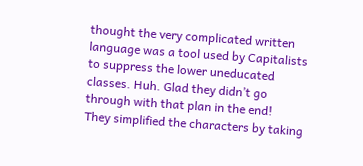thought the very complicated written language was a tool used by Capitalists to suppress the lower uneducated classes. Huh. Glad they didn’t go through with that plan in the end!
They simplified the characters by taking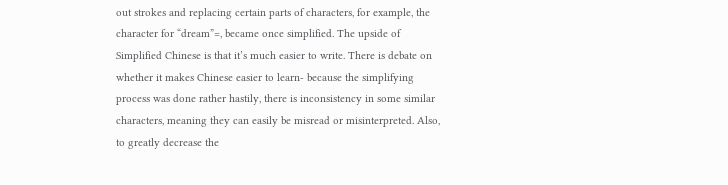out strokes and replacing certain parts of characters, for example, the character for “dream”=, became once simplified. The upside of Simplified Chinese is that it’s much easier to write. There is debate on whether it makes Chinese easier to learn- because the simplifying process was done rather hastily, there is inconsistency in some similar characters, meaning they can easily be misread or misinterpreted. Also, to greatly decrease the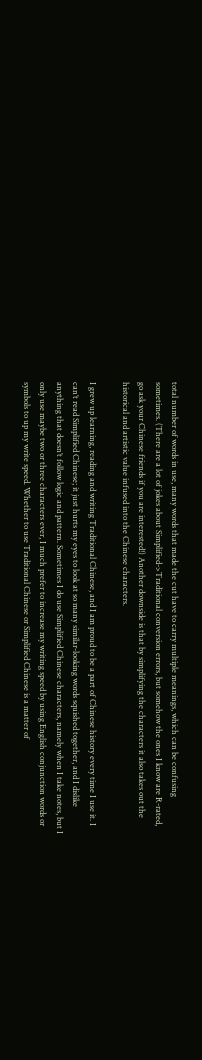total number of words in use, many words that made the cut have to carry multiple meanings, which can be confusing sometimes. (There are a lot of jokes about Simplified->Traditional conversion errors, but somehow the ones I know are R-rated, go ask your Chinese friends if you are interested!) Another downside is that by simplifying the characters it also takes out the historical and artistic value infused into the Chinese characters.

I grew up learning, reading and writing Traditional Chinese, and I am proud to be a part of Chinese history every time I use it. I can’t read Simplified Chinese; it just hurts my eyes to look at so many similar-looking words squished together, and I dislike anything that doesn’t follow logic and pattern. Sometimes I do use Simplified Chinese characters, namely when I take notes, but I only use maybe two or three characters ever, I much prefer to increase my writing speed by using English conjunction words or symbols to up my write speed. Whether to use Traditional Chinese or Simplified Chinese is a matter of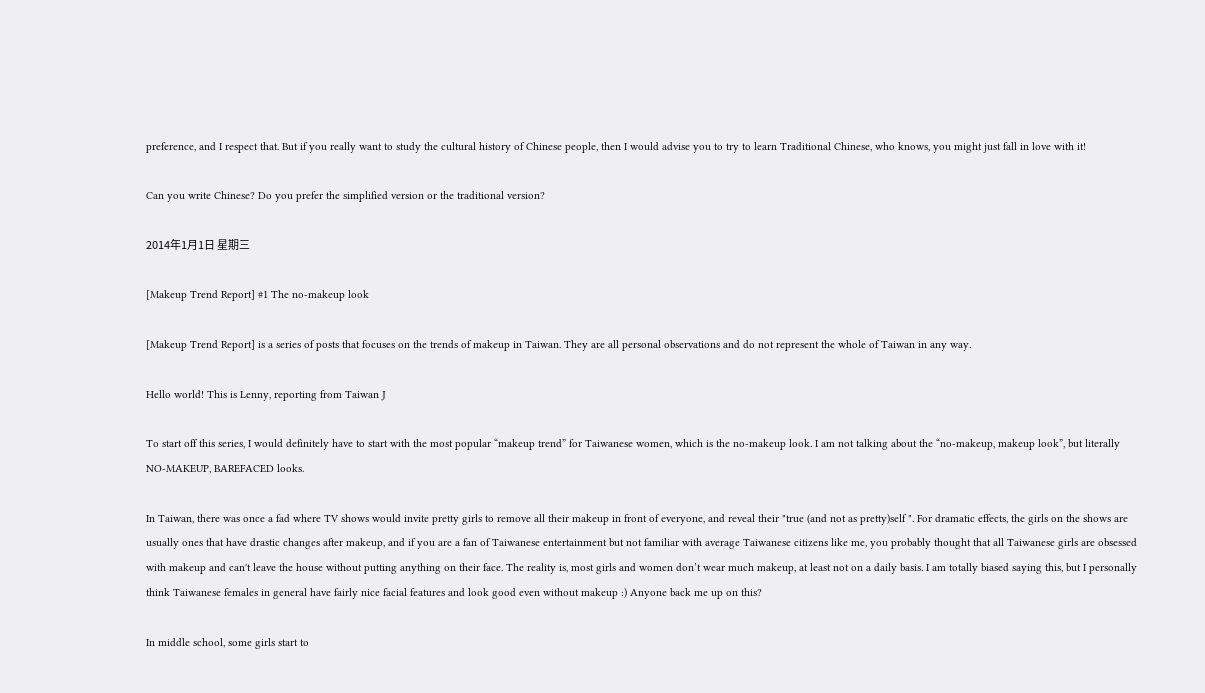preference, and I respect that. But if you really want to study the cultural history of Chinese people, then I would advise you to try to learn Traditional Chinese, who knows, you might just fall in love with it!

Can you write Chinese? Do you prefer the simplified version or the traditional version?

2014年1月1日 星期三

[Makeup Trend Report] #1 The no-makeup look

[Makeup Trend Report] is a series of posts that focuses on the trends of makeup in Taiwan. They are all personal observations and do not represent the whole of Taiwan in any way.

Hello world! This is Lenny, reporting from Taiwan J

To start off this series, I would definitely have to start with the most popular “makeup trend” for Taiwanese women, which is the no-makeup look. I am not talking about the “no-makeup, makeup look”, but literally NO-MAKEUP, BAREFACED looks.

In Taiwan, there was once a fad where TV shows would invite pretty girls to remove all their makeup in front of everyone, and reveal their "true (and not as pretty)self ". For dramatic effects, the girls on the shows are usually ones that have drastic changes after makeup, and if you are a fan of Taiwanese entertainment but not familiar with average Taiwanese citizens like me, you probably thought that all Taiwanese girls are obsessed with makeup and can't leave the house without putting anything on their face. The reality is, most girls and women don’t wear much makeup, at least not on a daily basis. I am totally biased saying this, but I personally think Taiwanese females in general have fairly nice facial features and look good even without makeup :) Anyone back me up on this?

In middle school, some girls start to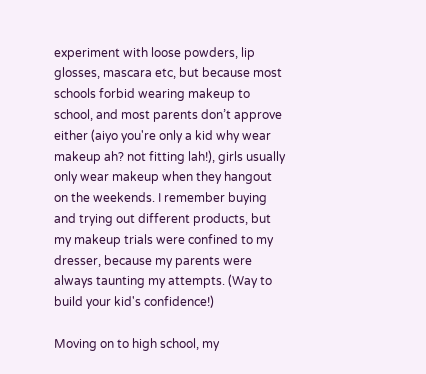experiment with loose powders, lip glosses, mascara etc, but because most schools forbid wearing makeup to school, and most parents don’t approve either (aiyo you're only a kid why wear makeup ah? not fitting lah!), girls usually only wear makeup when they hangout on the weekends. I remember buying and trying out different products, but my makeup trials were confined to my dresser, because my parents were always taunting my attempts. (Way to build your kid's confidence!)

Moving on to high school, my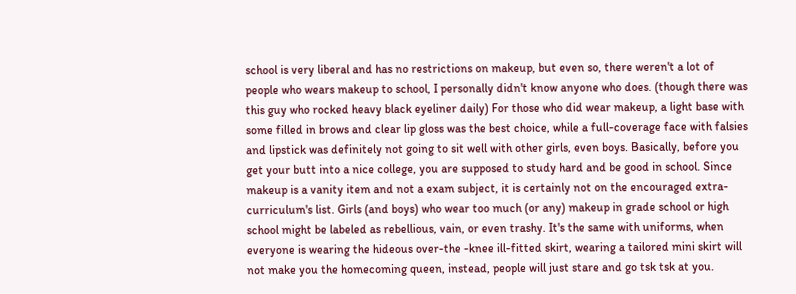school is very liberal and has no restrictions on makeup, but even so, there weren't a lot of people who wears makeup to school, I personally didn't know anyone who does. (though there was this guy who rocked heavy black eyeliner daily) For those who did wear makeup, a light base with some filled in brows and clear lip gloss was the best choice, while a full-coverage face with falsies and lipstick was definitely not going to sit well with other girls, even boys. Basically, before you get your butt into a nice college, you are supposed to study hard and be good in school. Since makeup is a vanity item and not a exam subject, it is certainly not on the encouraged extra-curriculum's list. Girls (and boys) who wear too much (or any) makeup in grade school or high school might be labeled as rebellious, vain, or even trashy. It's the same with uniforms, when everyone is wearing the hideous over-the -knee ill-fitted skirt, wearing a tailored mini skirt will not make you the homecoming queen, instead, people will just stare and go tsk tsk at you.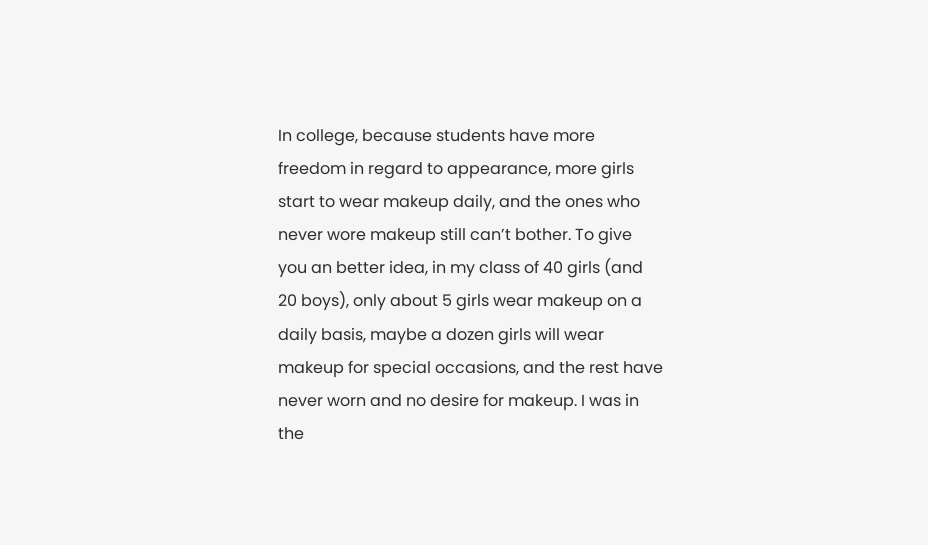In college, because students have more freedom in regard to appearance, more girls start to wear makeup daily, and the ones who never wore makeup still can’t bother. To give you an better idea, in my class of 40 girls (and 20 boys), only about 5 girls wear makeup on a daily basis, maybe a dozen girls will wear makeup for special occasions, and the rest have never worn and no desire for makeup. I was in the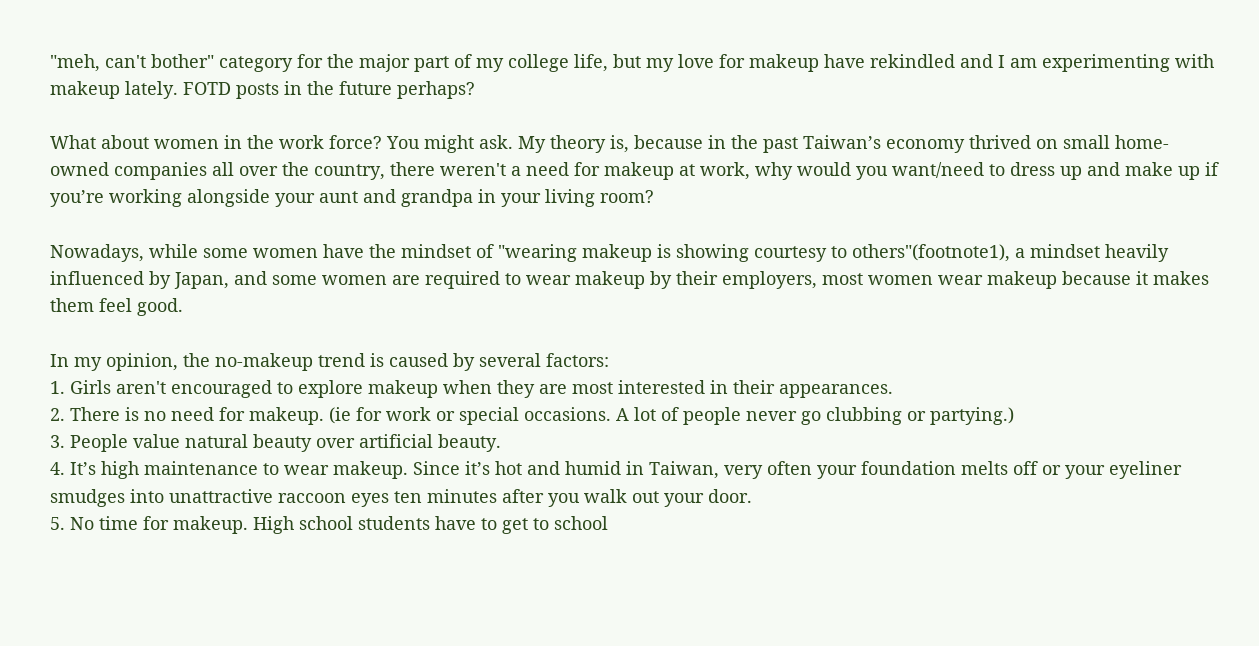"meh, can't bother" category for the major part of my college life, but my love for makeup have rekindled and I am experimenting with makeup lately. FOTD posts in the future perhaps?

What about women in the work force? You might ask. My theory is, because in the past Taiwan’s economy thrived on small home-owned companies all over the country, there weren't a need for makeup at work, why would you want/need to dress up and make up if you’re working alongside your aunt and grandpa in your living room?

Nowadays, while some women have the mindset of "wearing makeup is showing courtesy to others"(footnote1), a mindset heavily influenced by Japan, and some women are required to wear makeup by their employers, most women wear makeup because it makes them feel good.

In my opinion, the no-makeup trend is caused by several factors:
1. Girls aren't encouraged to explore makeup when they are most interested in their appearances.
2. There is no need for makeup. (ie for work or special occasions. A lot of people never go clubbing or partying.)
3. People value natural beauty over artificial beauty.
4. It’s high maintenance to wear makeup. Since it’s hot and humid in Taiwan, very often your foundation melts off or your eyeliner smudges into unattractive raccoon eyes ten minutes after you walk out your door.
5. No time for makeup. High school students have to get to school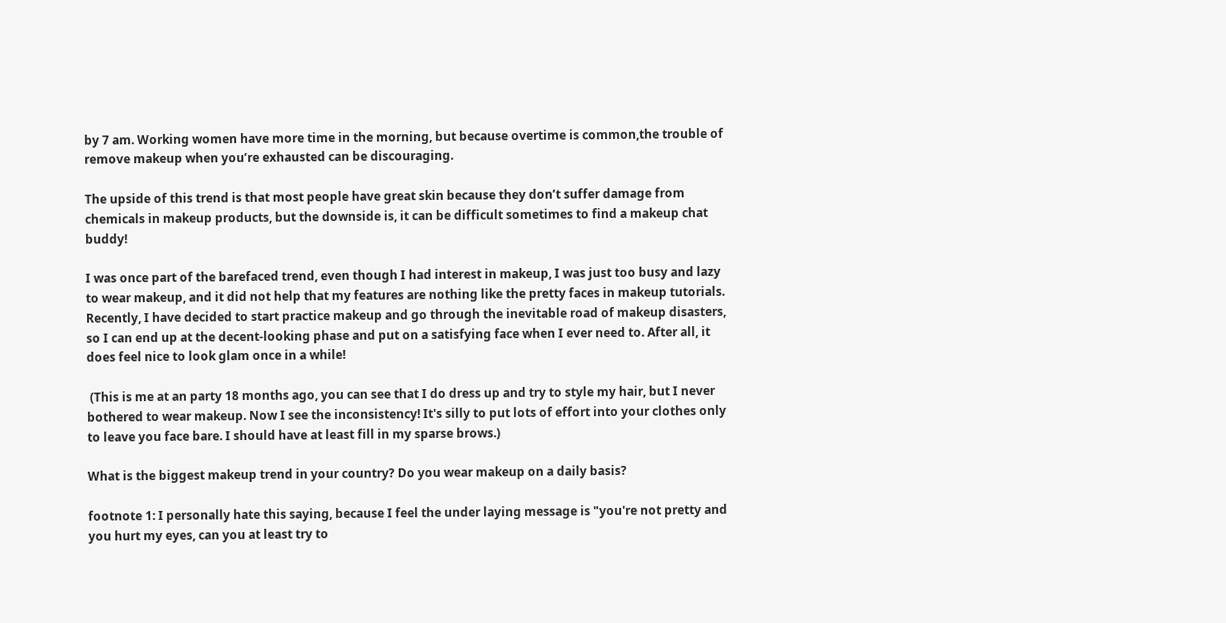by 7 am. Working women have more time in the morning, but because overtime is common,the trouble of remove makeup when you’re exhausted can be discouraging.

The upside of this trend is that most people have great skin because they don’t suffer damage from chemicals in makeup products, but the downside is, it can be difficult sometimes to find a makeup chat buddy!

I was once part of the barefaced trend, even though I had interest in makeup, I was just too busy and lazy to wear makeup, and it did not help that my features are nothing like the pretty faces in makeup tutorials. Recently, I have decided to start practice makeup and go through the inevitable road of makeup disasters, so I can end up at the decent-looking phase and put on a satisfying face when I ever need to. After all, it does feel nice to look glam once in a while!

 (This is me at an party 18 months ago, you can see that I do dress up and try to style my hair, but I never bothered to wear makeup. Now I see the inconsistency! It's silly to put lots of effort into your clothes only to leave you face bare. I should have at least fill in my sparse brows.)

What is the biggest makeup trend in your country? Do you wear makeup on a daily basis?

footnote 1: I personally hate this saying, because I feel the under laying message is "you're not pretty and you hurt my eyes, can you at least try to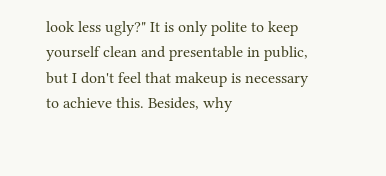look less ugly?" It is only polite to keep yourself clean and presentable in public, but I don't feel that makeup is necessary to achieve this. Besides, why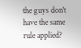the guys don't have the same rule applied?